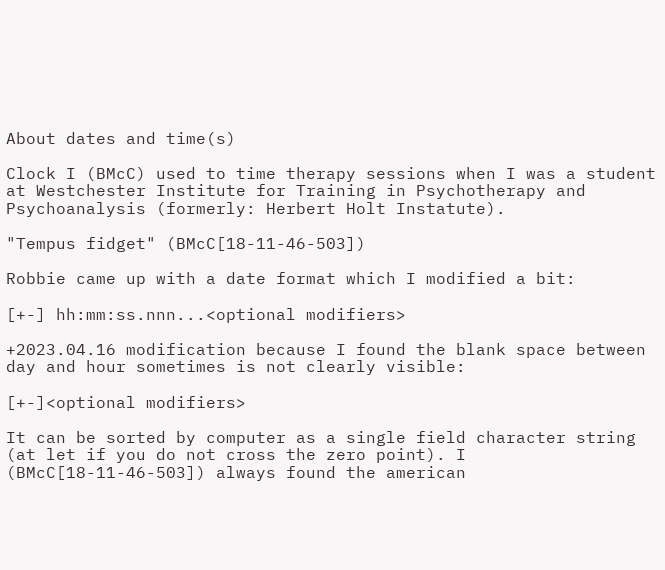About dates and time(s)

Clock I (BMcC) used to time therapy sessions when I was a student at Westchester Institute for Training in Psychotherapy and Psychoanalysis (formerly: Herbert Holt Instatute).

"Tempus fidget" (BMcC[18-11-46-503])

Robbie came up with a date format which I modified a bit:

[+-] hh:mm:ss.nnn...<optional modifiers>

+2023.04.16 modification because I found the blank space between day and hour sometimes is not clearly visible:

[+-]<optional modifiers>

It can be sorted by computer as a single field character string (at let if you do not cross the zero point). I (BMcC[18-11-46-503]) always found the american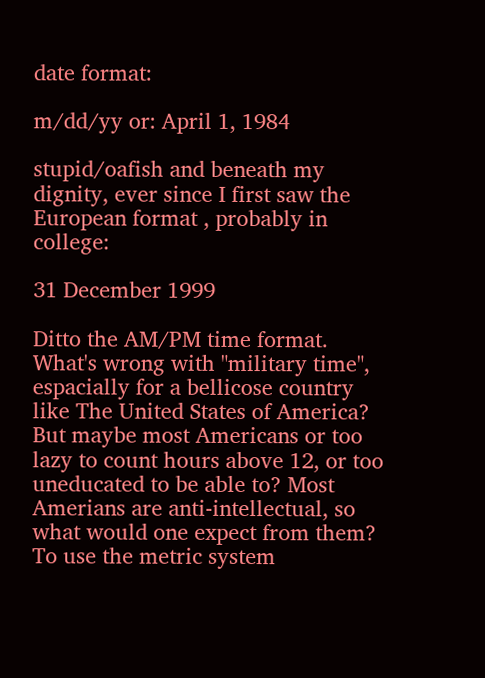date format:

m/dd/yy or: April 1, 1984

stupid/oafish and beneath my dignity, ever since I first saw the European format , probably in college:

31 December 1999

Ditto the AM/PM time format. What's wrong with "military time", espacially for a bellicose country like The United States of America? But maybe most Americans or too lazy to count hours above 12, or too uneducated to be able to? Most Amerians are anti-intellectual, so what would one expect from them? To use the metric system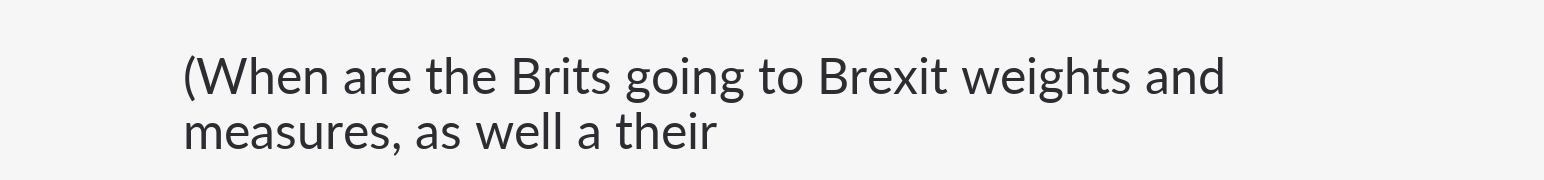(When are the Brits going to Brexit weights and measures, as well a their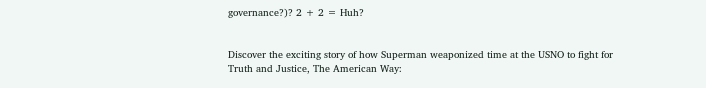governance?)? 2 + 2 = Huh?


Discover the exciting story of how Superman weaponized time at the USNO to fight for Truth and Justice, The American Way: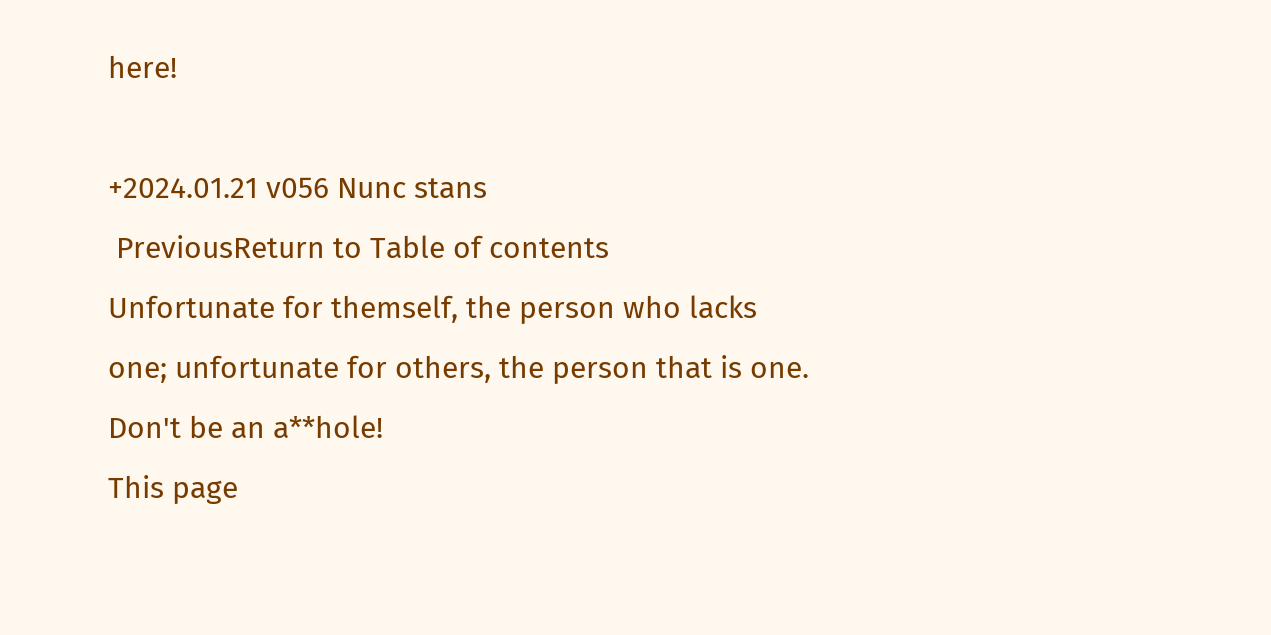here!

+2024.01.21 v056 Nunc stans
 PreviousReturn to Table of contents
Unfortunate for themself, the person who lacks one; unfortunate for others, the person that is one. Don't be an a**hole!
This page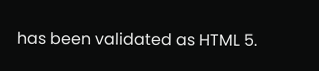has been validated as HTML 5.